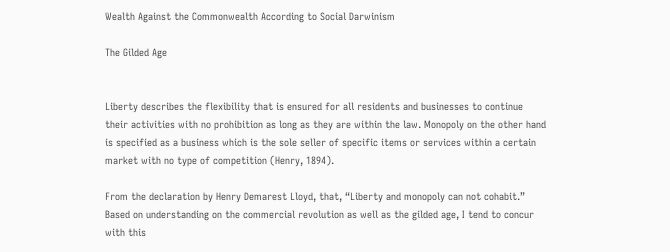Wealth Against the Commonwealth According to Social Darwinism

The Gilded Age


Liberty describes the flexibility that is ensured for all residents and businesses to continue their activities with no prohibition as long as they are within the law. Monopoly on the other hand is specified as a business which is the sole seller of specific items or services within a certain market with no type of competition (Henry, 1894).

From the declaration by Henry Demarest Lloyd, that, “Liberty and monopoly can not cohabit.” Based on understanding on the commercial revolution as well as the gilded age, I tend to concur with this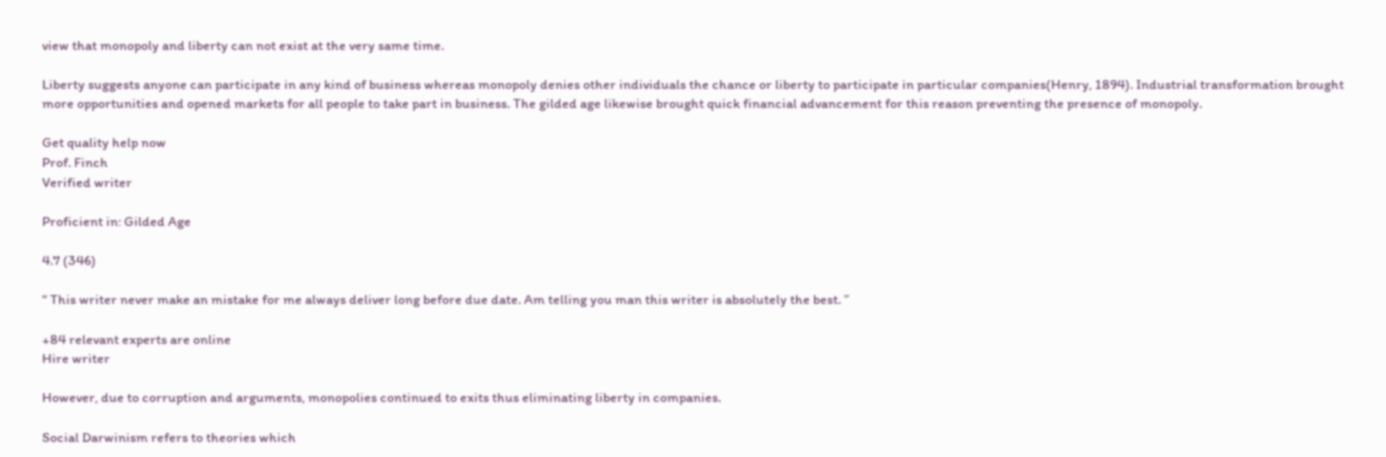view that monopoly and liberty can not exist at the very same time.

Liberty suggests anyone can participate in any kind of business whereas monopoly denies other individuals the chance or liberty to participate in particular companies(Henry, 1894). Industrial transformation brought more opportunities and opened markets for all people to take part in business. The gilded age likewise brought quick financial advancement for this reason preventing the presence of monopoly.

Get quality help now
Prof. Finch
Verified writer

Proficient in: Gilded Age

4.7 (346)

“ This writer never make an mistake for me always deliver long before due date. Am telling you man this writer is absolutely the best. ”

+84 relevant experts are online
Hire writer

However, due to corruption and arguments, monopolies continued to exits thus eliminating liberty in companies.

Social Darwinism refers to theories which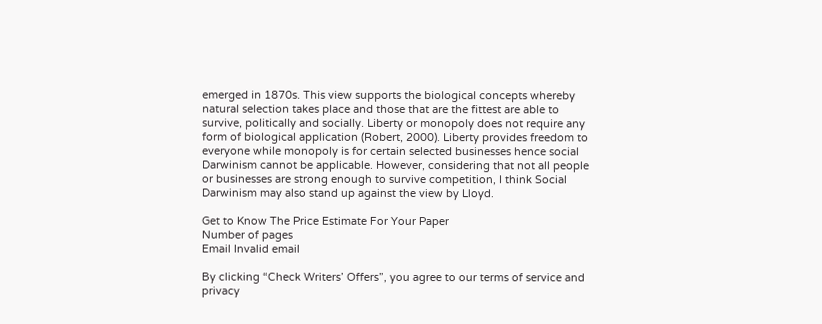emerged in 1870s. This view supports the biological concepts whereby natural selection takes place and those that are the fittest are able to survive, politically and socially. Liberty or monopoly does not require any form of biological application (Robert, 2000). Liberty provides freedom to everyone while monopoly is for certain selected businesses hence social Darwinism cannot be applicable. However, considering that not all people or businesses are strong enough to survive competition, I think Social Darwinism may also stand up against the view by Lloyd.

Get to Know The Price Estimate For Your Paper
Number of pages
Email Invalid email

By clicking “Check Writers’ Offers”, you agree to our terms of service and privacy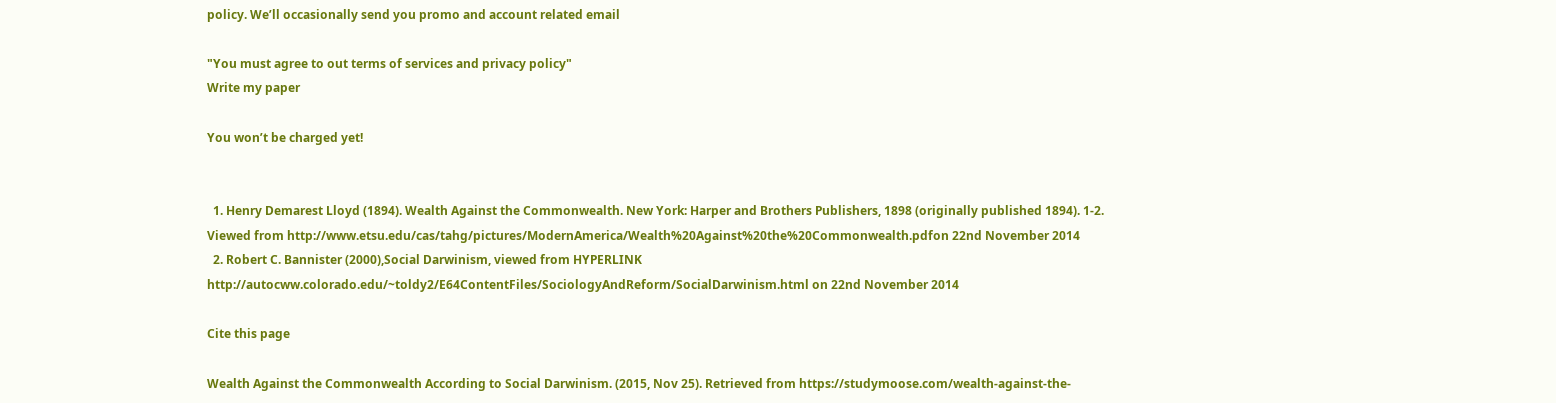policy. We’ll occasionally send you promo and account related email

"You must agree to out terms of services and privacy policy"
Write my paper

You won’t be charged yet!


  1. Henry Demarest Lloyd (1894). Wealth Against the Commonwealth. New York: Harper and Brothers Publishers, 1898 (originally published 1894). 1-2. Viewed from http://www.etsu.edu/cas/tahg/pictures/ModernAmerica/Wealth%20Against%20the%20Commonwealth.pdfon 22nd November 2014
  2. Robert C. Bannister (2000),Social Darwinism, viewed from HYPERLINK http://autocww.colorado.edu/~toldy2/E64ContentFiles/SociologyAndReform/SocialDarwinism.html on 22nd November 2014

Cite this page

Wealth Against the Commonwealth According to Social Darwinism. (2015, Nov 25). Retrieved from https://studymoose.com/wealth-against-the-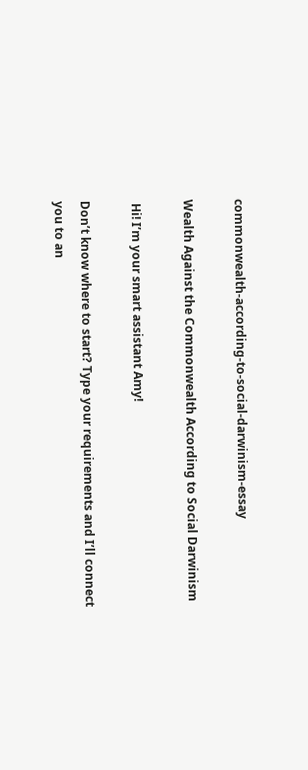commonwealth-according-to-social-darwinism-essay

Wealth Against the Commonwealth According to Social Darwinism

 Hi! I’m your smart assistant Amy!

Don’t know where to start? Type your requirements and I’ll connect you to an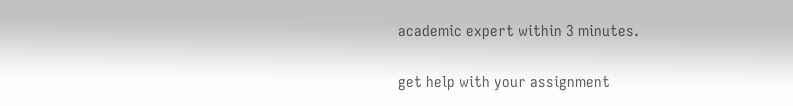academic expert within 3 minutes.

get help with your assignment